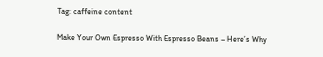Tag: caffeine content

Make Your Own Espresso With Espresso Beans – Here’s Why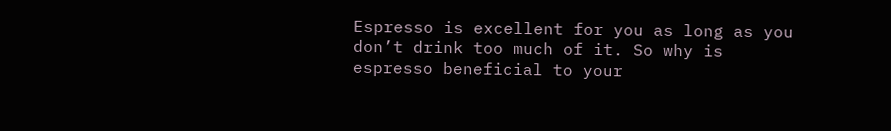Espresso is excellent for you as long as you don’t drink too much of it. So why is espresso beneficial to your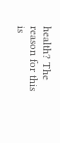health? The reason for this is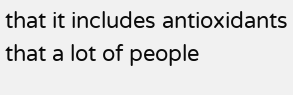that it includes antioxidants that a lot of people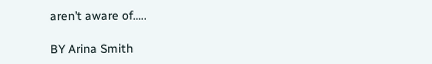aren’t aware of…..

BY Arina Smith